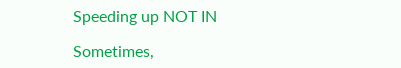Speeding up NOT IN

Sometimes,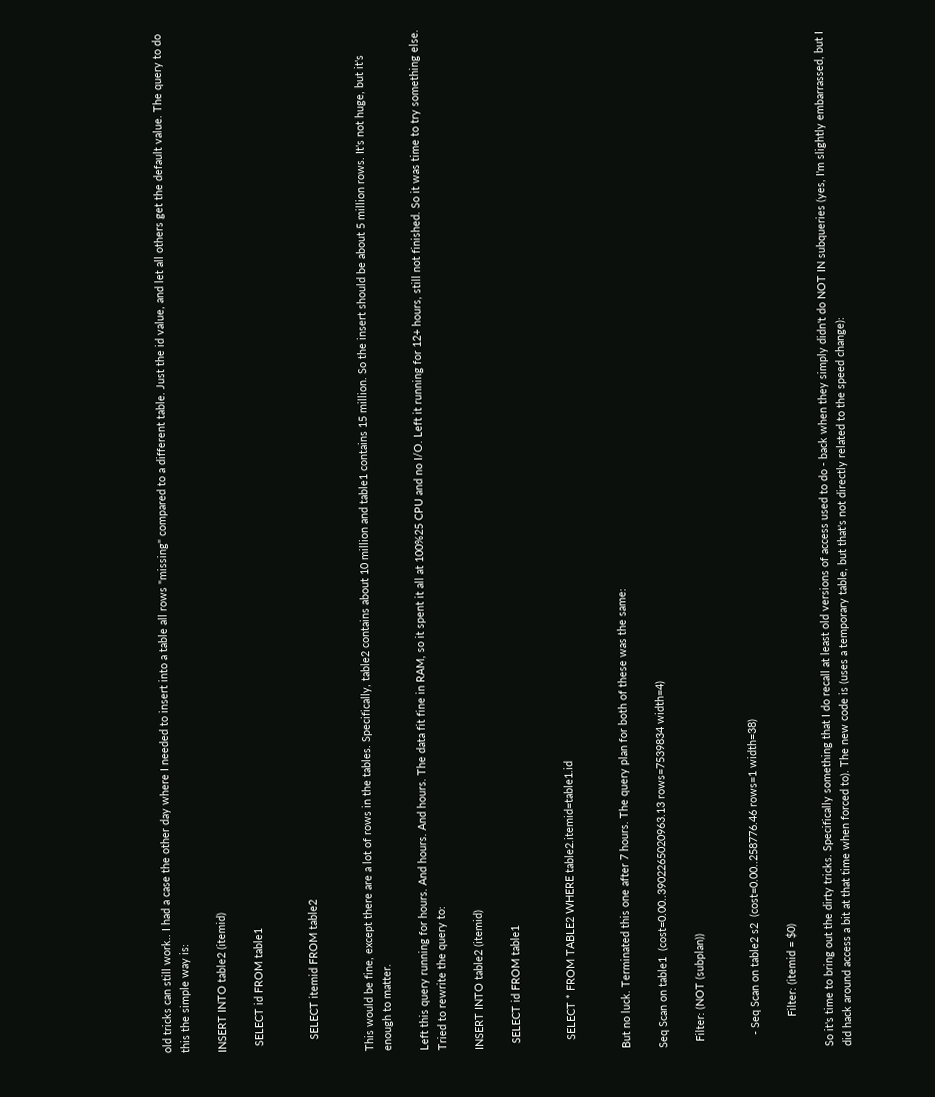old tricks can still work.. I had a case the other day where I needed to insert into a table all rows "missing" compared to a different table. Just the id value, and let all others get the default value. The query to do this the simple way is:

INSERT INTO table2 (itemid)

  SELECT id FROM table1


    SELECT itemid FROM table2


This would be fine, except there are a lot of rows in the tables. Specifically, table2 contains about 10 million and table1 contains 15 million. So the insert should be about 5 million rows. It's not huge, but it's enough to matter.

Left this query running for hours. And hours. And hours. The data fit fine in RAM, so it spent it all at 100%25 CPU and no I/O. Left it running for 12+ hours, still not finished. So it was time to try something else. Tried to rewrite the query to:

INSERT INTO table2 (itemid)

  SELECT id FROM table1


   SELECT * FROM TABLE2 WHERE table2.itemid=table1.id


But no luck. Terminated this one after 7 hours. The query plan for both of these was the same:

Seq Scan on table1  (cost=0.00..3902265020963.13 rows=7539834 width=4)

  Filter: (NOT (subplan))


    - Seq Scan on table2 s2  (cost=0.00..258776.46 rows=1 width=38)

          Filter: (itemid = $0)

So it's time to bring out the dirty tricks. Specifically something that I do recall at least old versions of access used to do - back when they simply didn't do NOT IN subqueries (yes, I'm slightly embarrassed, but I did hack around access a bit at that time when forced to). The new code is (uses a temporary table, but that's not directly related to the speed change):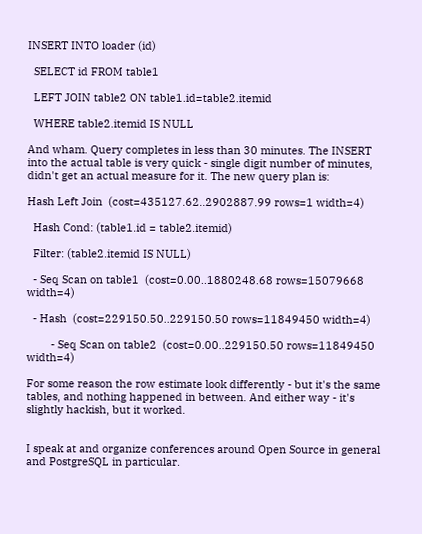INSERT INTO loader (id)

  SELECT id FROM table1

  LEFT JOIN table2 ON table1.id=table2.itemid

  WHERE table2.itemid IS NULL

And wham. Query completes in less than 30 minutes. The INSERT into the actual table is very quick - single digit number of minutes, didn't get an actual measure for it. The new query plan is:

Hash Left Join  (cost=435127.62..2902887.99 rows=1 width=4)

  Hash Cond: (table1.id = table2.itemid)

  Filter: (table2.itemid IS NULL)

  - Seq Scan on table1  (cost=0.00..1880248.68 rows=15079668 width=4)

  - Hash  (cost=229150.50..229150.50 rows=11849450 width=4)

        - Seq Scan on table2  (cost=0.00..229150.50 rows=11849450 width=4)

For some reason the row estimate look differently - but it's the same tables, and nothing happened in between. And either way - it's slightly hackish, but it worked.


I speak at and organize conferences around Open Source in general and PostgreSQL in particular.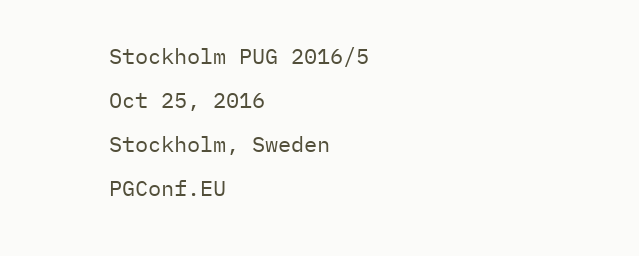Stockholm PUG 2016/5
Oct 25, 2016
Stockholm, Sweden
PGConf.EU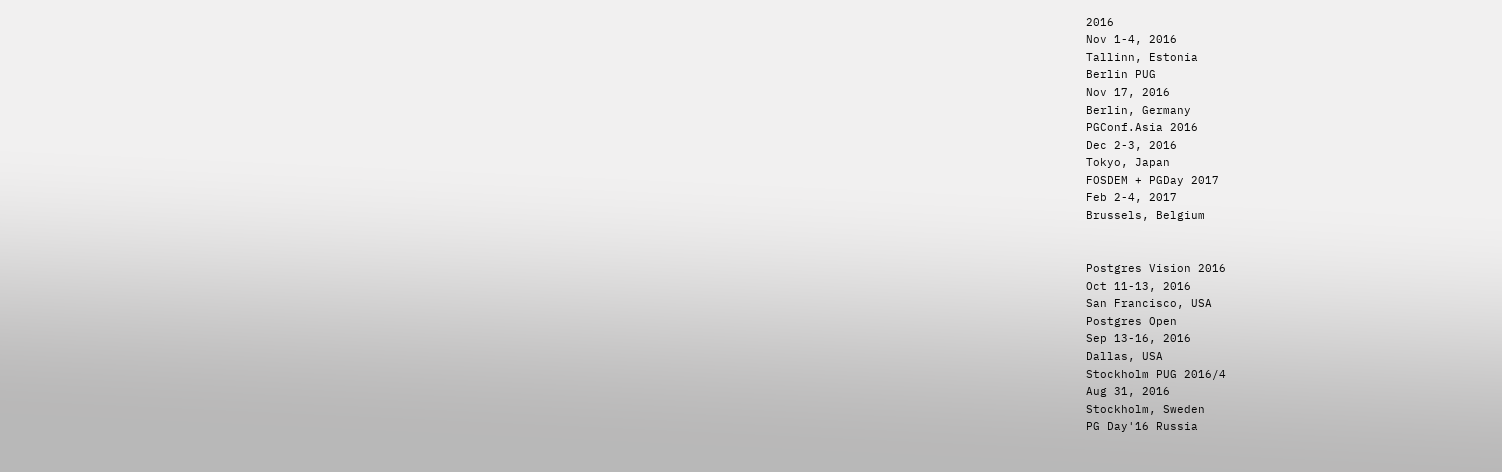2016
Nov 1-4, 2016
Tallinn, Estonia
Berlin PUG
Nov 17, 2016
Berlin, Germany
PGConf.Asia 2016
Dec 2-3, 2016
Tokyo, Japan
FOSDEM + PGDay 2017
Feb 2-4, 2017
Brussels, Belgium


Postgres Vision 2016
Oct 11-13, 2016
San Francisco, USA
Postgres Open
Sep 13-16, 2016
Dallas, USA
Stockholm PUG 2016/4
Aug 31, 2016
Stockholm, Sweden
PG Day'16 Russia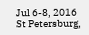Jul 6-8, 2016
St Petersburg,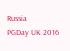Russia
PGDay UK 2016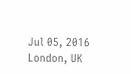Jul 05, 2016
London, UK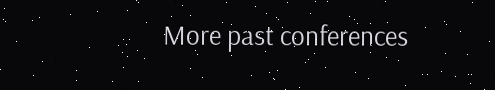More past conferences